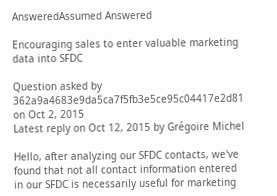AnsweredAssumed Answered

Encouraging sales to enter valuable marketing data into SFDC

Question asked by 362a9a4683e9da5ca7f5fb3e5ce95c04417e2d81 on Oct 2, 2015
Latest reply on Oct 12, 2015 by Grégoire Michel

Hello, after analyzing our SFDC contacts, we've found that not all contact information entered in our SFDC is necessarily useful for marketing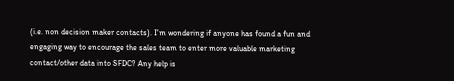(i.e. non decision maker contacts). I'm wondering if anyone has found a fun and engaging way to encourage the sales team to enter more valuable marketing contact/other data into SFDC? Any help is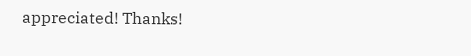appreciated! Thanks!